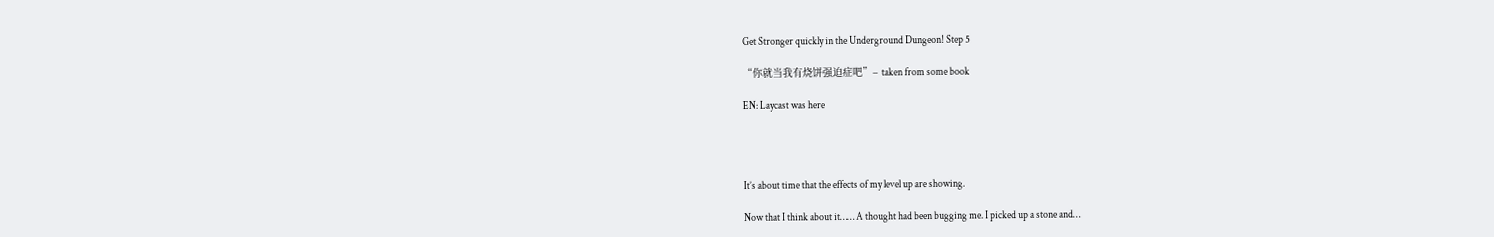Get Stronger quickly in the Underground Dungeon! Step 5

“你就当我有烧饼强迫症吧”– taken from some book

EN: Laycast was here




It’s about time that the effects of my level up are showing.

Now that I think about it…… A thought had been bugging me. I picked up a stone and…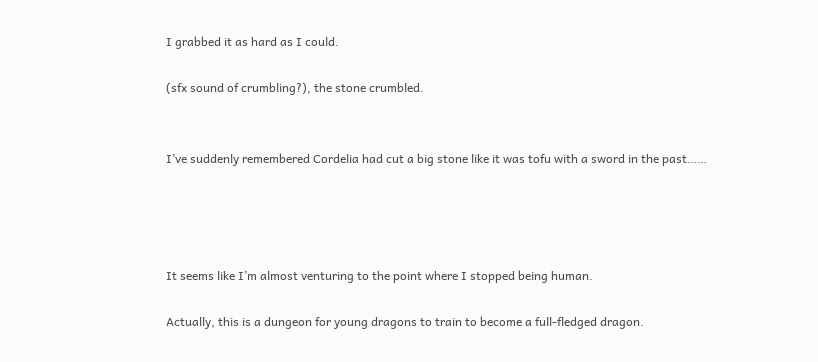I grabbed it as hard as I could.

(sfx sound of crumbling?), the stone crumbled.


I’ve suddenly remembered Cordelia had cut a big stone like it was tofu with a sword in the past……




It seems like I’m almost venturing to the point where I stopped being human.

Actually, this is a dungeon for young dragons to train to become a full-fledged dragon.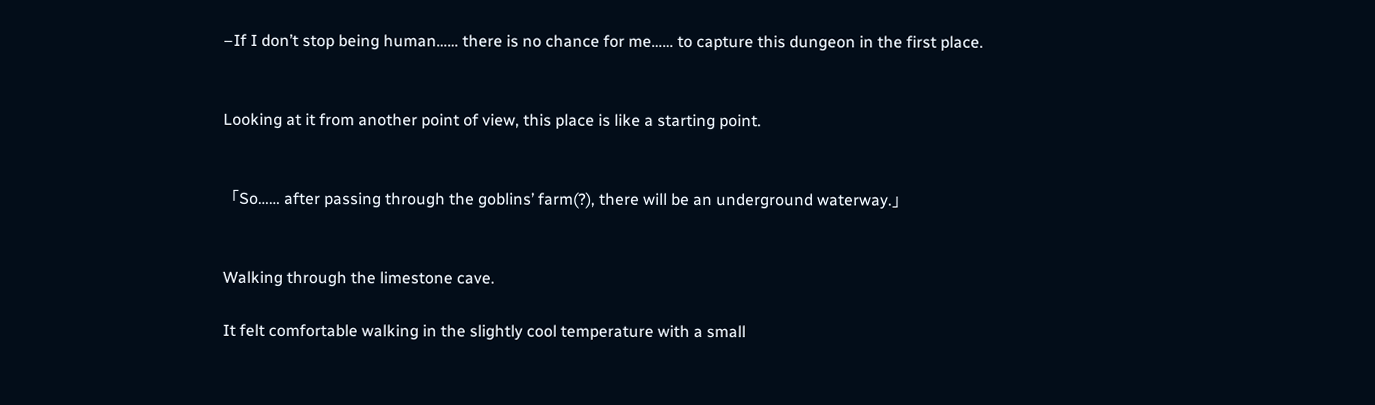–If I don’t stop being human…… there is no chance for me…… to capture this dungeon in the first place.


Looking at it from another point of view, this place is like a starting point.


「So…… after passing through the goblins’ farm(?), there will be an underground waterway.」


Walking through the limestone cave.

It felt comfortable walking in the slightly cool temperature with a small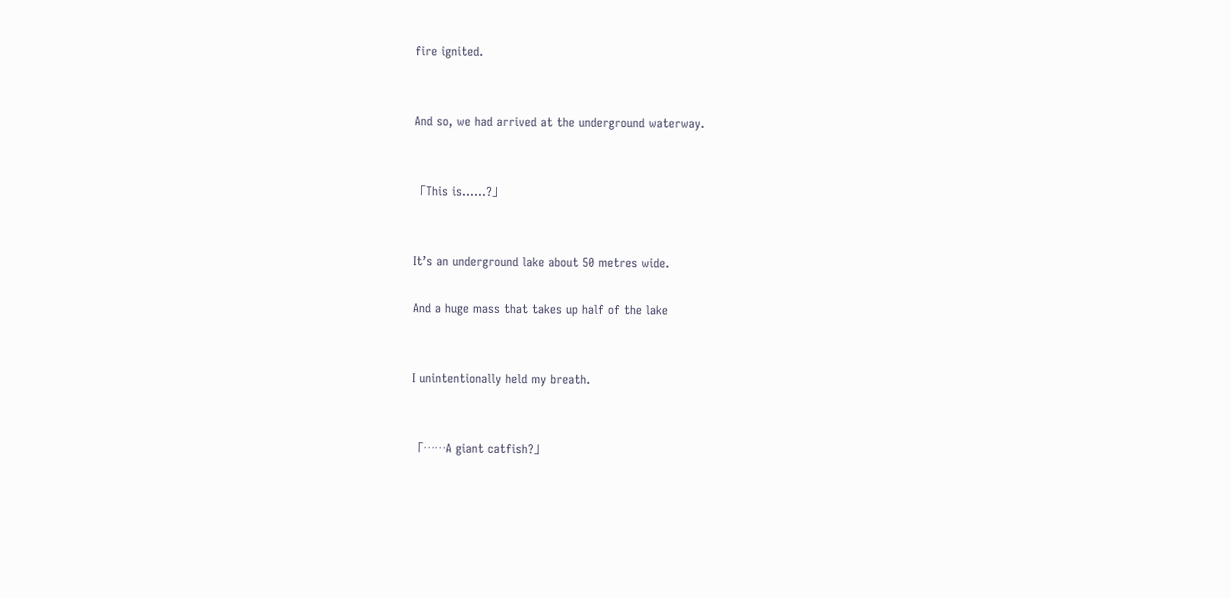fire ignited.


And so, we had arrived at the underground waterway.


「This is……?」


It’s an underground lake about 50 metres wide.

And a huge mass that takes up half of the lake


I unintentionally held my breath.


「……A giant catfish?」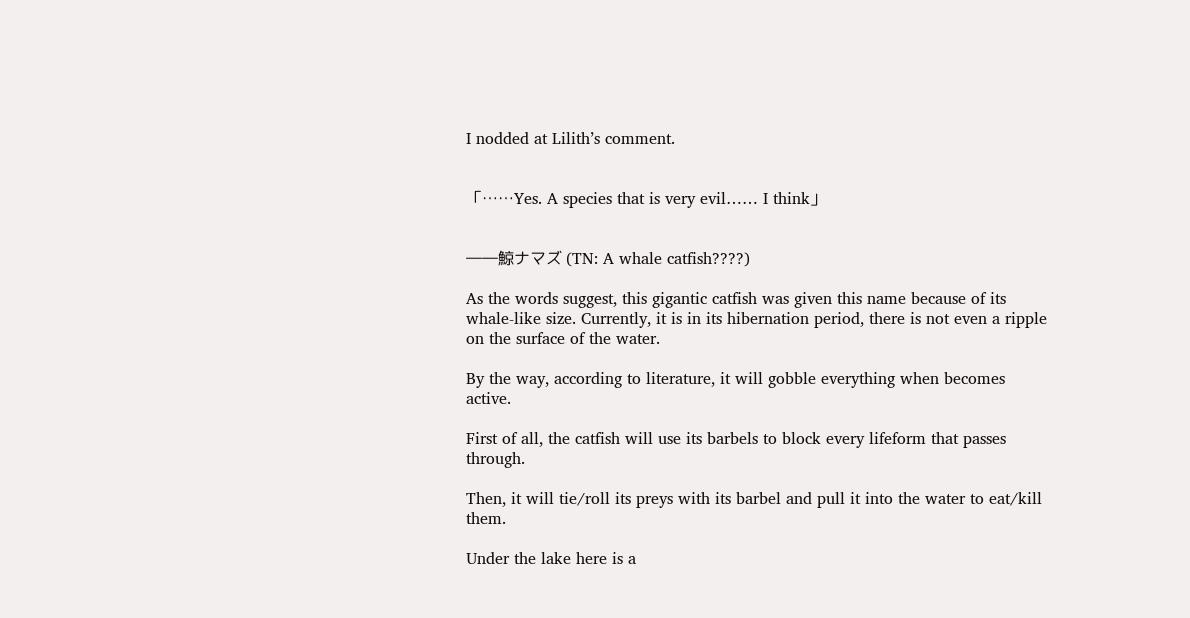I nodded at Lilith’s comment.


「……Yes. A species that is very evil…… I think」


――鯨ナマズ (TN: A whale catfish????)

As the words suggest, this gigantic catfish was given this name because of its whale-like size. Currently, it is in its hibernation period, there is not even a ripple on the surface of the water.

By the way, according to literature, it will gobble everything when becomes active.

First of all, the catfish will use its barbels to block every lifeform that passes through.

Then, it will tie/roll its preys with its barbel and pull it into the water to eat/kill them.

Under the lake here is a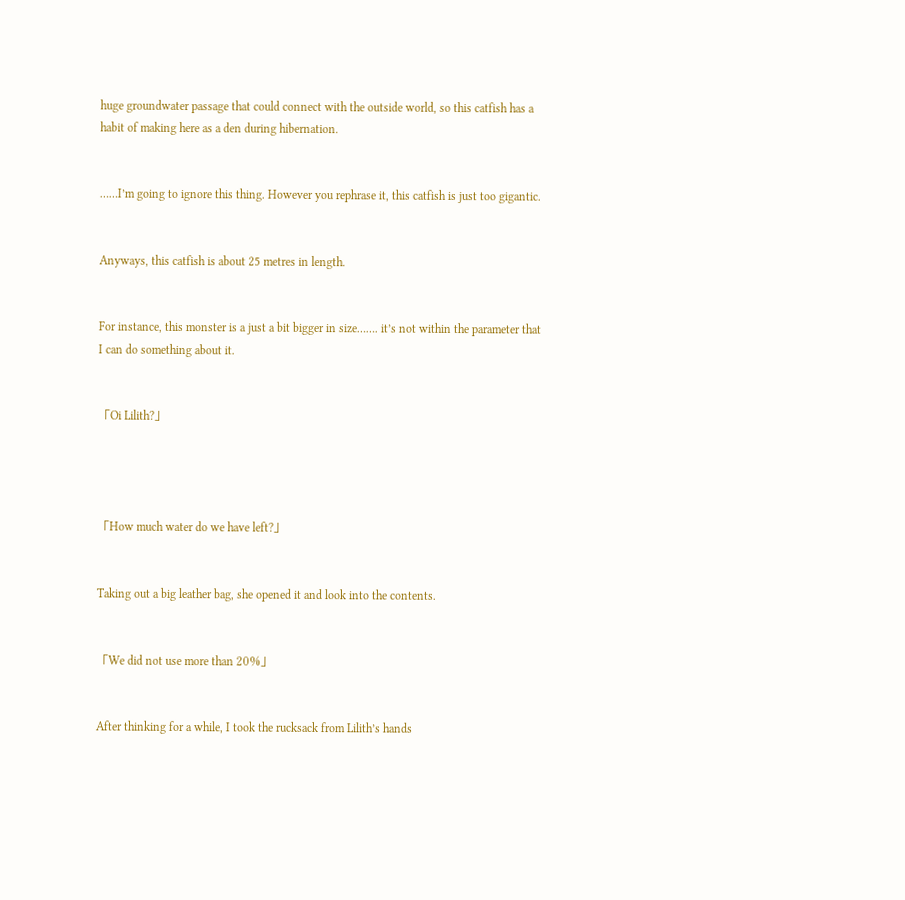huge groundwater passage that could connect with the outside world, so this catfish has a habit of making here as a den during hibernation.


……I’m going to ignore this thing. However you rephrase it, this catfish is just too gigantic.


Anyways, this catfish is about 25 metres in length.


For instance, this monster is a just a bit bigger in size……. it’s not within the parameter that I can do something about it.


「Oi Lilith?」




「How much water do we have left?」


Taking out a big leather bag, she opened it and look into the contents.


「We did not use more than 20%」


After thinking for a while, I took the rucksack from Lilith’s hands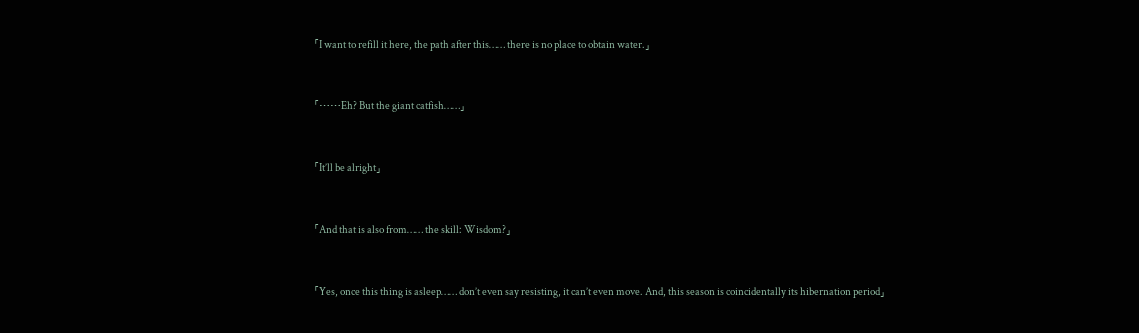「I want to refill it here, the path after this…… there is no place to obtain water.」


「……Eh? But the giant catfish……」


「It’ll be alright」


「And that is also from…… the skill: Wisdom?」


「Yes, once this thing is asleep…… don’t even say resisting, it can’t even move. And, this season is coincidentally its hibernation period」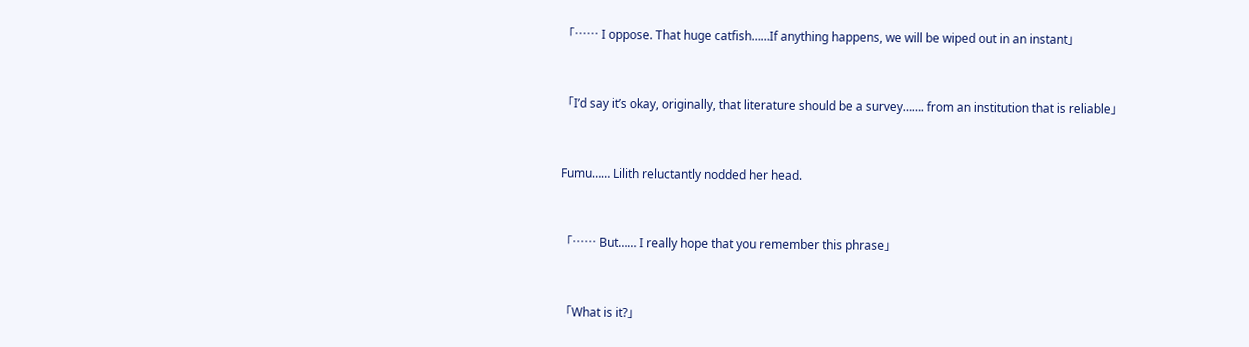「…… I oppose. That huge catfish……If anything happens, we will be wiped out in an instant」


「I’d say it’s okay, originally, that literature should be a survey……. from an institution that is reliable」


Fumu…… Lilith reluctantly nodded her head.


「…… But…… I really hope that you remember this phrase」


「What is it?」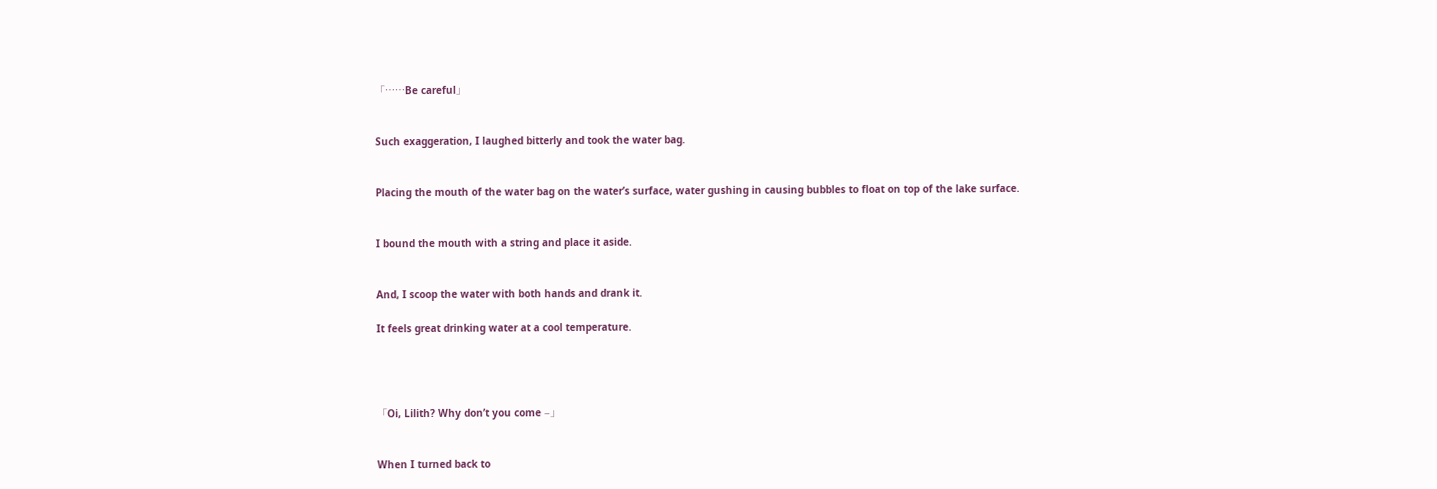「……Be careful」


Such exaggeration, I laughed bitterly and took the water bag.


Placing the mouth of the water bag on the water’s surface, water gushing in causing bubbles to float on top of the lake surface.


I bound the mouth with a string and place it aside.


And, I scoop the water with both hands and drank it.

It feels great drinking water at a cool temperature.




「Oi, Lilith? Why don’t you come –」


When I turned back to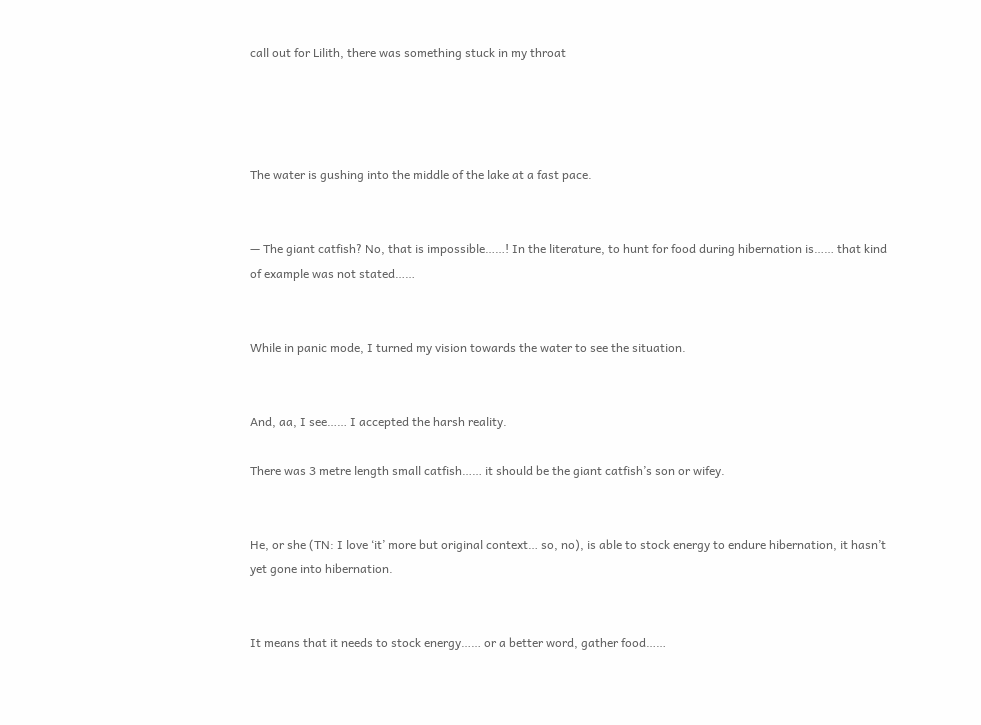call out for Lilith, there was something stuck in my throat




The water is gushing into the middle of the lake at a fast pace.


— The giant catfish? No, that is impossible……! In the literature, to hunt for food during hibernation is…… that kind of example was not stated……


While in panic mode, I turned my vision towards the water to see the situation.


And, aa, I see…… I accepted the harsh reality.

There was 3 metre length small catfish…… it should be the giant catfish’s son or wifey.


He, or she (TN: I love ‘it’ more but original context… so, no), is able to stock energy to endure hibernation, it hasn’t yet gone into hibernation.


It means that it needs to stock energy…… or a better word, gather food……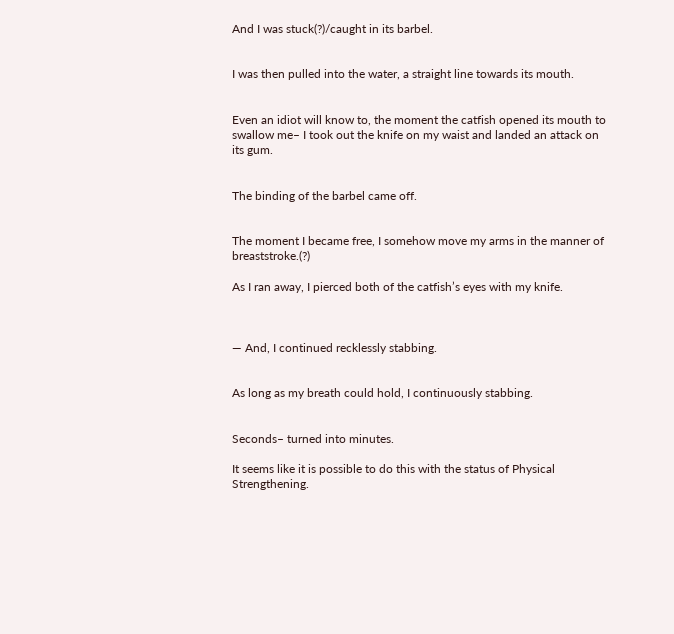And I was stuck(?)/caught in its barbel.


I was then pulled into the water, a straight line towards its mouth.


Even an idiot will know to, the moment the catfish opened its mouth to swallow me– I took out the knife on my waist and landed an attack on its gum.


The binding of the barbel came off.


The moment I became free, I somehow move my arms in the manner of breaststroke.(?)

As I ran away, I pierced both of the catfish’s eyes with my knife.



— And, I continued recklessly stabbing.


As long as my breath could hold, I continuously stabbing.


Seconds– turned into minutes.

It seems like it is possible to do this with the status of Physical Strengthening.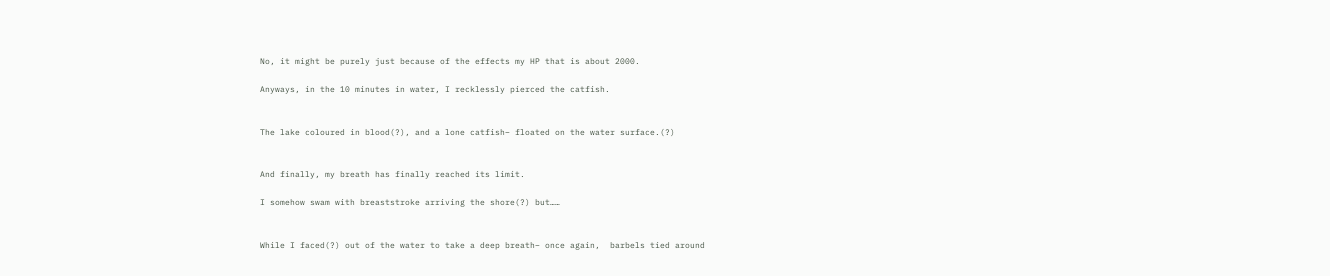No, it might be purely just because of the effects my HP that is about 2000.

Anyways, in the 10 minutes in water, I recklessly pierced the catfish.


The lake coloured in blood(?), and a lone catfish– floated on the water surface.(?)


And finally, my breath has finally reached its limit.

I somehow swam with breaststroke arriving the shore(?) but……


While I faced(?) out of the water to take a deep breath– once again,  barbels tied around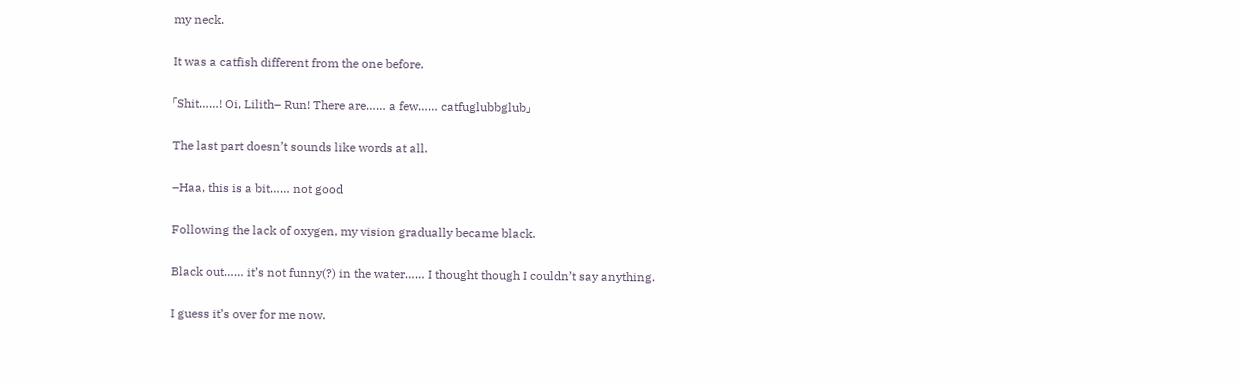my neck.


It was a catfish different from the one before.


「Shit……! Oi, Lilith– Run! There are…… a few…… catfuglubbglub」


The last part doesn’t sounds like words at all.


–Haa, this is a bit…… not good


Following the lack of oxygen, my vision gradually became black.


Black out…… it’s not funny(?) in the water…… I thought though I couldn’t say anything.


I guess it’s over for me now.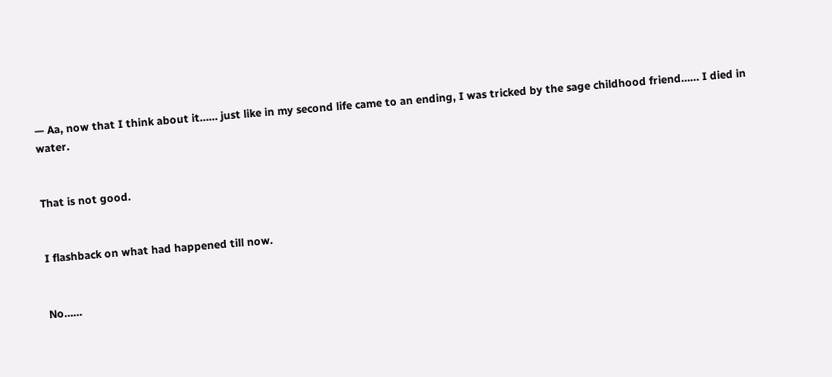— Aa, now that I think about it…… just like in my second life came to an ending, I was tricked by the sage childhood friend…… I died in water.


That is not good.


I flashback on what had happened till now.


No……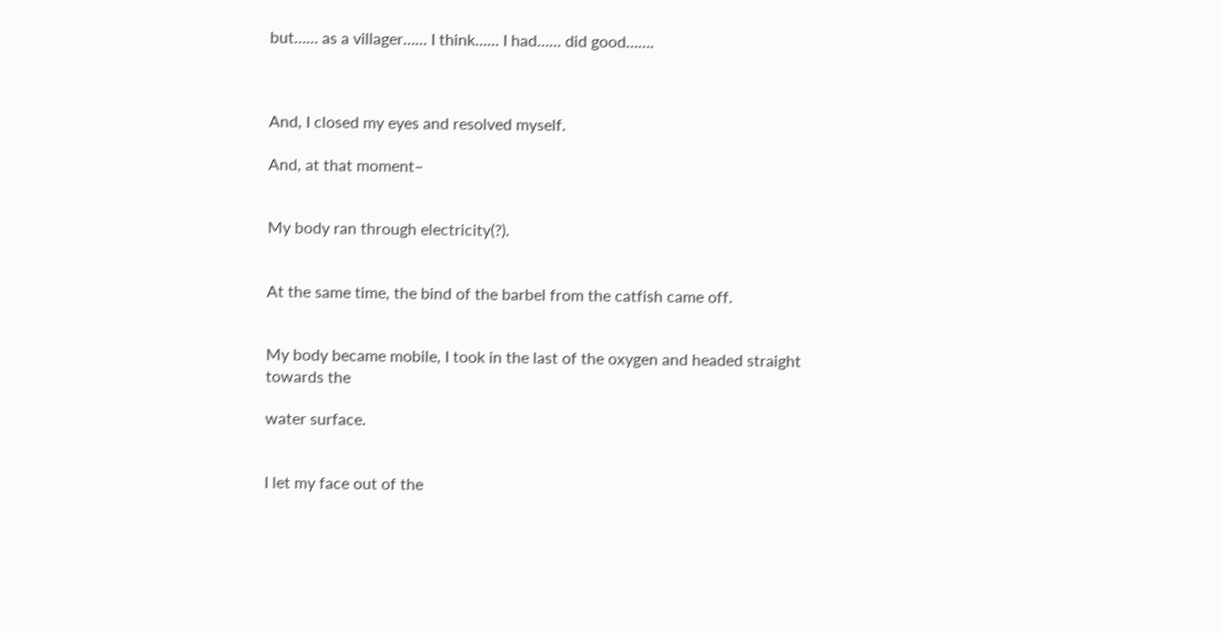but…… as a villager…… I think…… I had…… did good…….



And, I closed my eyes and resolved myself.

And, at that moment–


My body ran through electricity(?).


At the same time, the bind of the barbel from the catfish came off.


My body became mobile, I took in the last of the oxygen and headed straight towards the

water surface.


I let my face out of the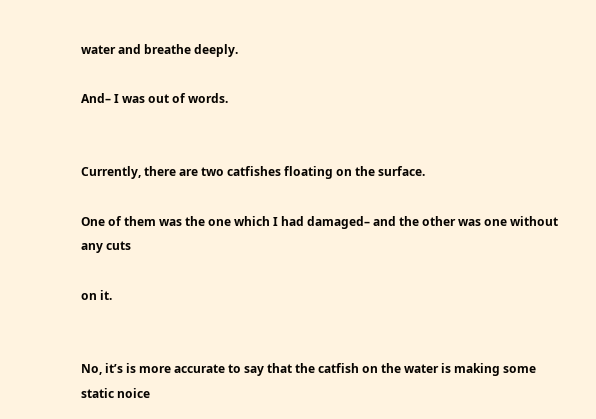water and breathe deeply.

And– I was out of words.


Currently, there are two catfishes floating on the surface.

One of them was the one which I had damaged– and the other was one without any cuts

on it.


No, it’s is more accurate to say that the catfish on the water is making some static noice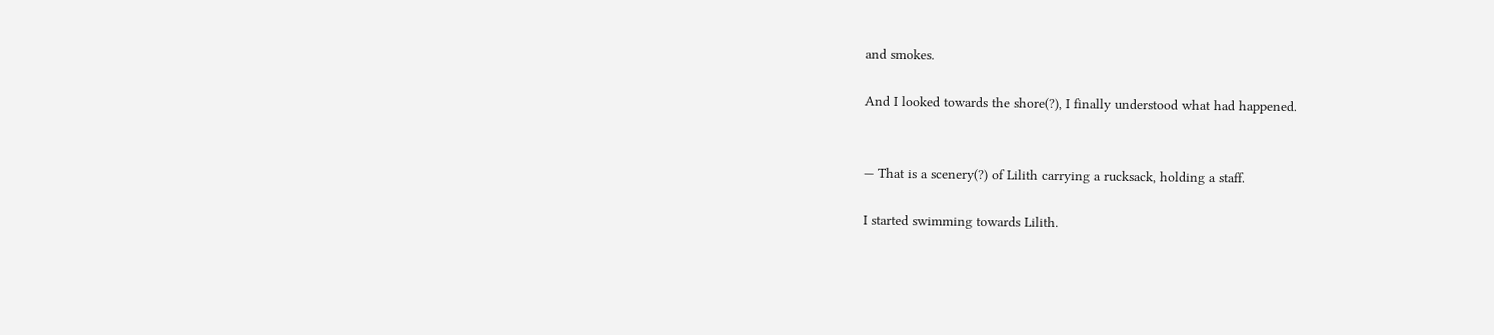and smokes.

And I looked towards the shore(?), I finally understood what had happened.


— That is a scenery(?) of Lilith carrying a rucksack, holding a staff.

I started swimming towards Lilith.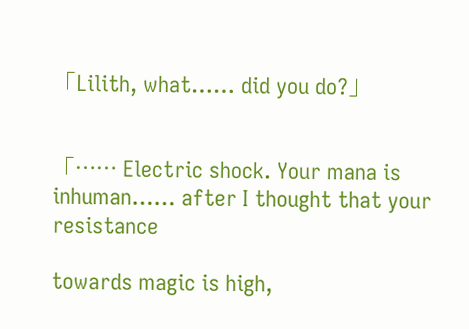「Lilith, what…… did you do?」


「…… Electric shock. Your mana is inhuman…… after I thought that your resistance

towards magic is high,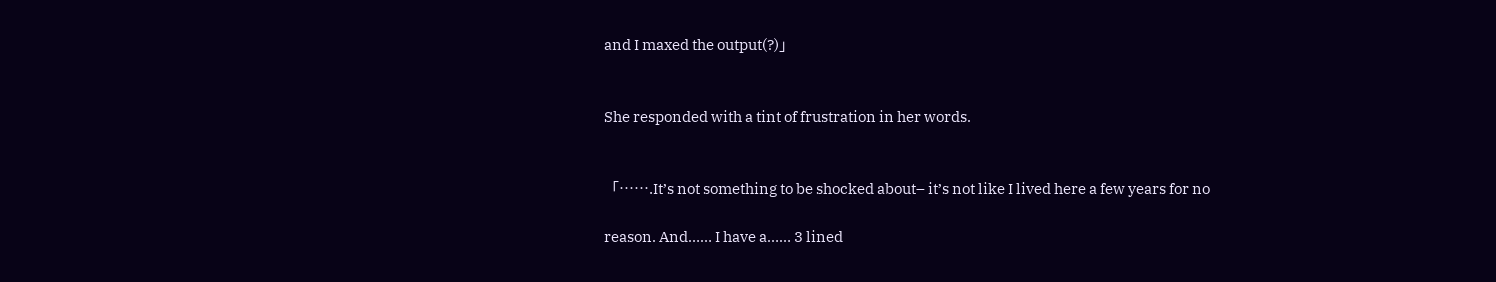and I maxed the output(?)」


She responded with a tint of frustration in her words.


「…….It’s not something to be shocked about– it’s not like I lived here a few years for no

reason. And…… I have a…… 3 lined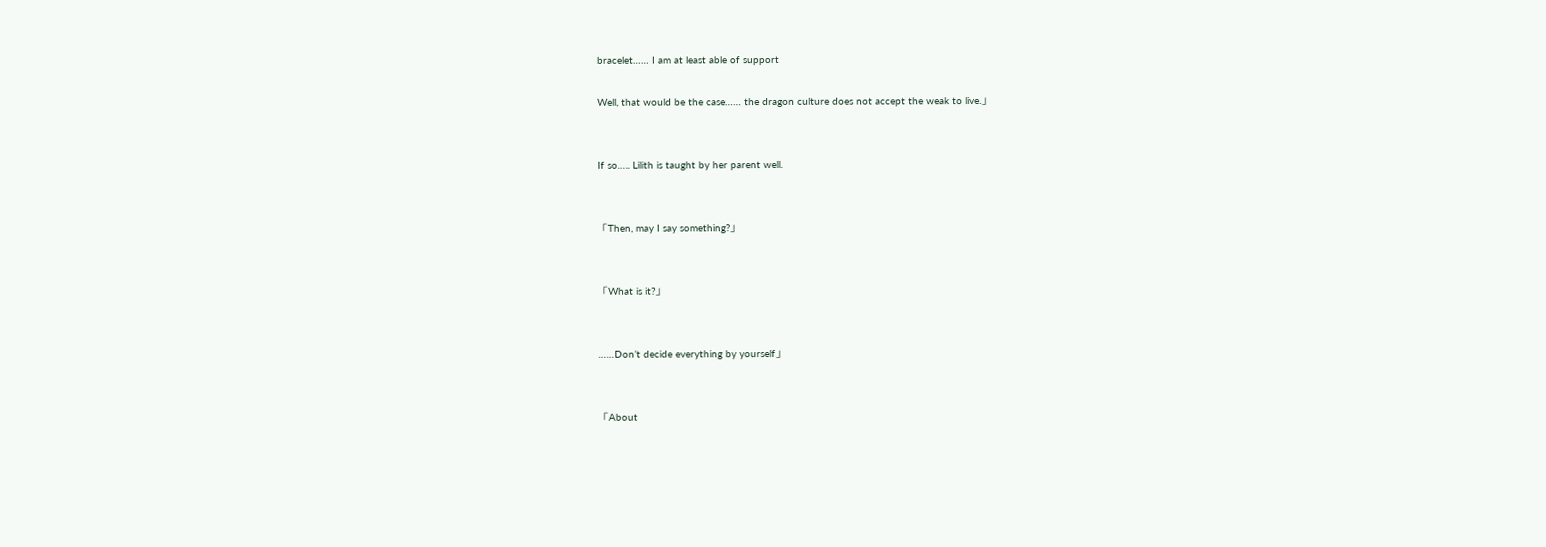bracelet…… I am at least able of support

Well, that would be the case…… the dragon culture does not accept the weak to live.」


If so….. Lilith is taught by her parent well.


「Then, may I say something?」


「What is it?」


……Don’t decide everything by yourself」


「About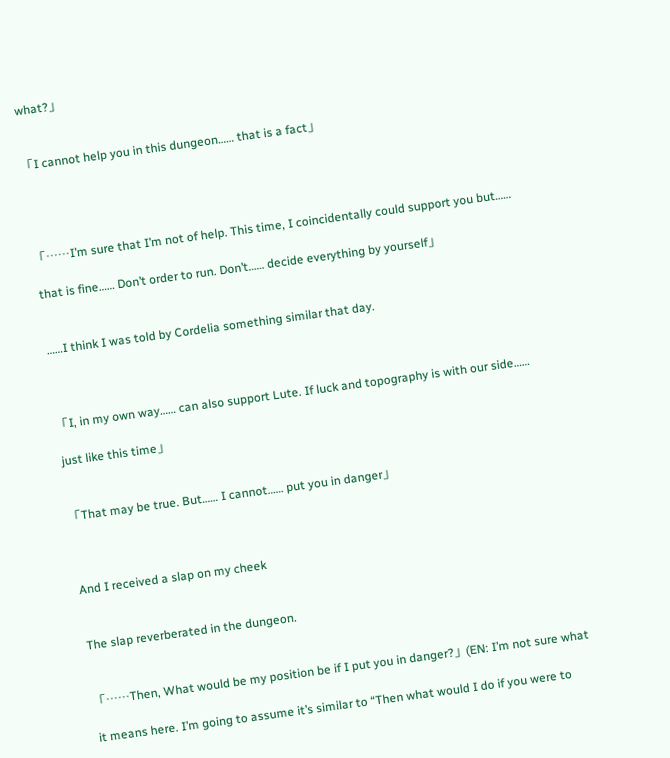what?」


「I cannot help you in this dungeon…… that is a fact」




「……I’m sure that I’m not of help. This time, I coincidentally could support you but……

that is fine…… Don’t order to run. Don’t…… decide everything by yourself」


……I think I was told by Cordelia something similar that day.



「I, in my own way…… can also support Lute. If luck and topography is with our side……

just like this time」


「That may be true. But…… I cannot…… put you in danger」



And I received a slap on my cheek


The slap reverberated in the dungeon.


「……Then, What would be my position be if I put you in danger?」(EN: I’m not sure what

it means here. I’m going to assume it’s similar to “Then what would I do if you were to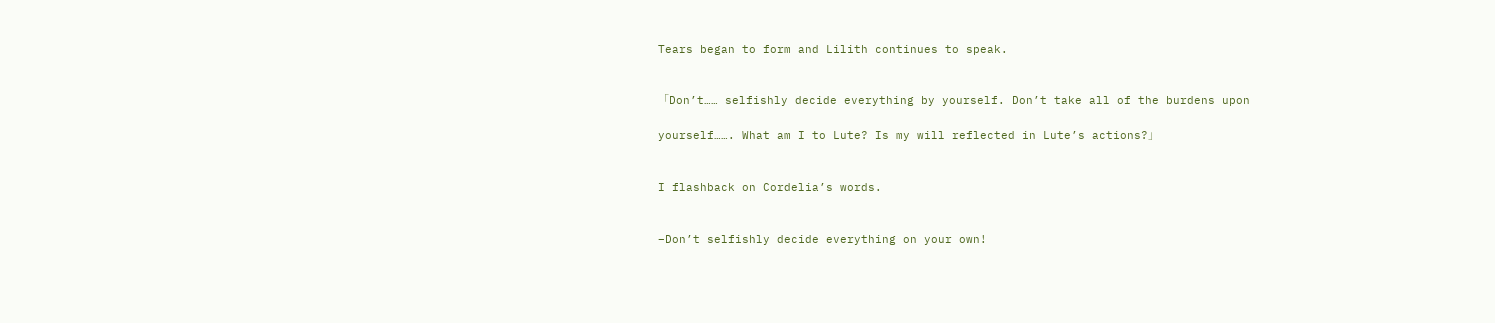Tears began to form and Lilith continues to speak.


「Don’t…… selfishly decide everything by yourself. Don’t take all of the burdens upon

yourself……. What am I to Lute? Is my will reflected in Lute’s actions?」


I flashback on Cordelia’s words.


–Don’t selfishly decide everything on your own!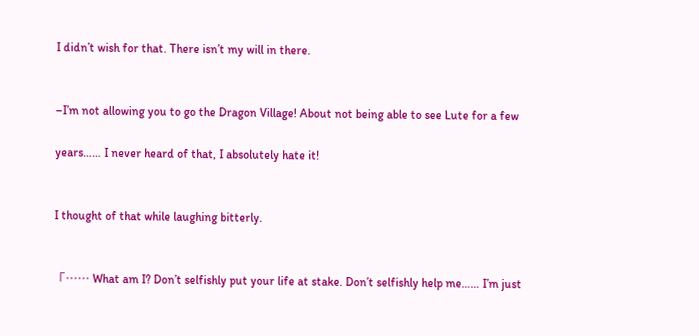I didn’t wish for that. There isn’t my will in there.


–I’m not allowing you to go the Dragon Village! About not being able to see Lute for a few

years…… I never heard of that, I absolutely hate it!


I thought of that while laughing bitterly.


「…… What am I? Don’t selfishly put your life at stake. Don’t selfishly help me…… I’m just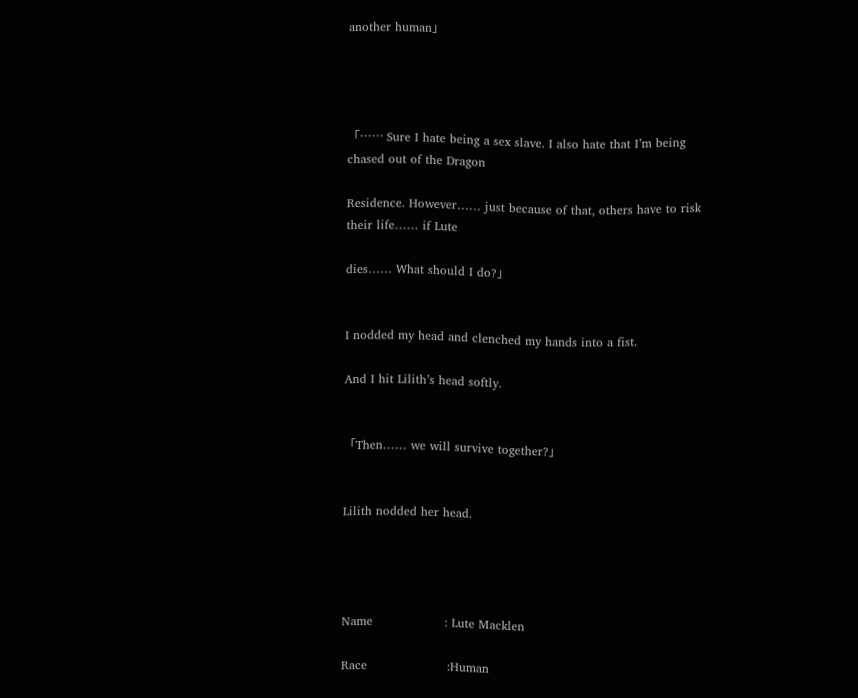another human」




「…… Sure I hate being a sex slave. I also hate that I’m being chased out of the Dragon

Residence. However…… just because of that, others have to risk their life…… if Lute

dies…… What should I do?」


I nodded my head and clenched my hands into a fist.

And I hit Lilith’s head softly.


「Then…… we will survive together?」


Lilith nodded her head.




Name                  : Lute Macklen

Race                    :Human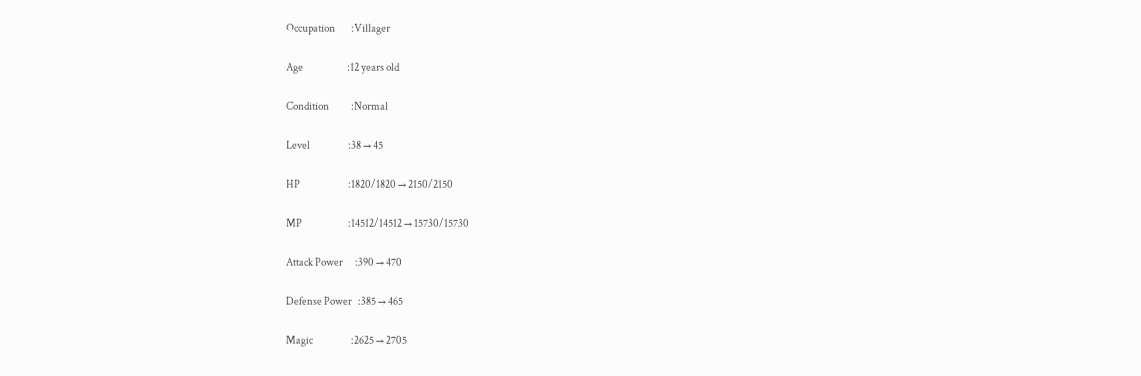Occupation        :Villager

Age                      :12 years old

Condition           :Normal

Level                   :38 → 45

HP                        :1820/1820 → 2150/2150

MP                       :14512/14512 → 15730/15730

Attack Power      :390 → 470

Defense Power   :385 → 465

Magic                   :2625 → 2705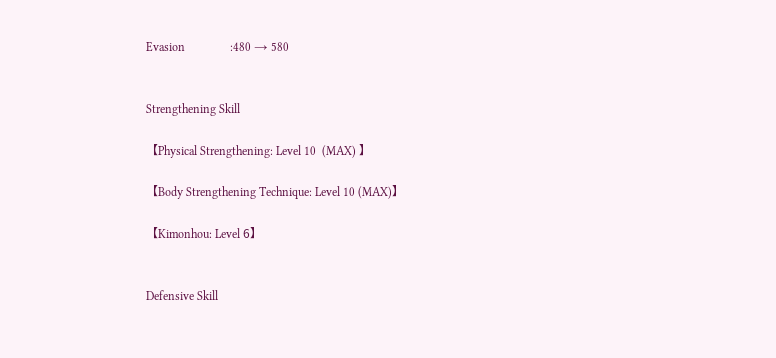Evasion               :480 → 580


Strengthening Skill

【Physical Strengthening: Level 10  (MAX) 】

【Body Strengthening Technique: Level 10 (MAX)】

【Kimonhou: Level 6】


Defensive Skill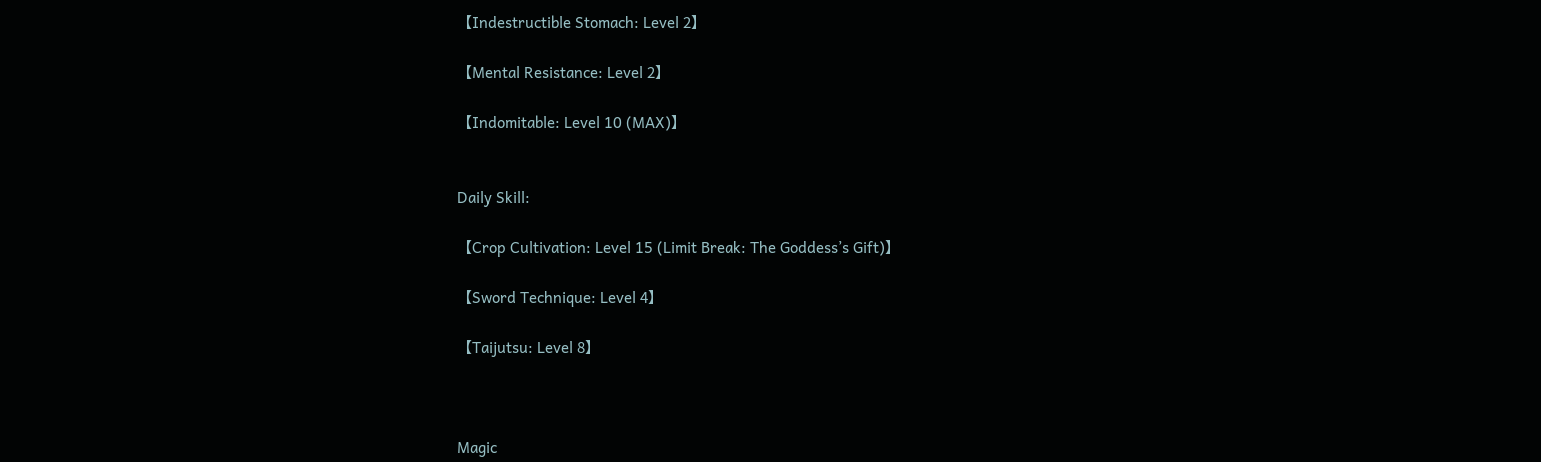【Indestructible Stomach: Level 2】

【Mental Resistance: Level 2】

【Indomitable: Level 10 (MAX)】


Daily Skill:

【Crop Cultivation: Level 15 (Limit Break: The Goddess’s Gift)】

【Sword Technique: Level 4】

【Taijutsu: Level 8】



Magic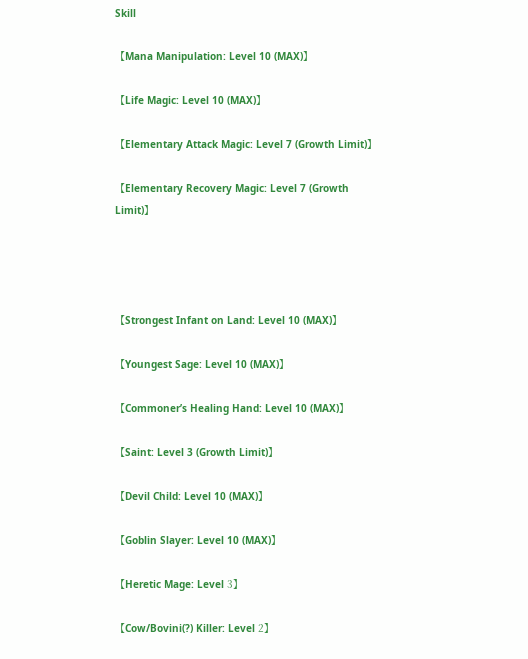Skill

【Mana Manipulation: Level 10 (MAX)】

【Life Magic: Level 10 (MAX)】

【Elementary Attack Magic: Level 7 (Growth Limit)】

【Elementary Recovery Magic: Level 7 (Growth Limit)】




【Strongest Infant on Land: Level 10 (MAX)】

【Youngest Sage: Level 10 (MAX)】

【Commoner’s Healing Hand: Level 10 (MAX)】

【Saint: Level 3 (Growth Limit)】

【Devil Child: Level 10 (MAX)】

【Goblin Slayer: Level 10 (MAX)】

【Heretic Mage: Level 3】

【Cow/Bovini(?) Killer: Level 2】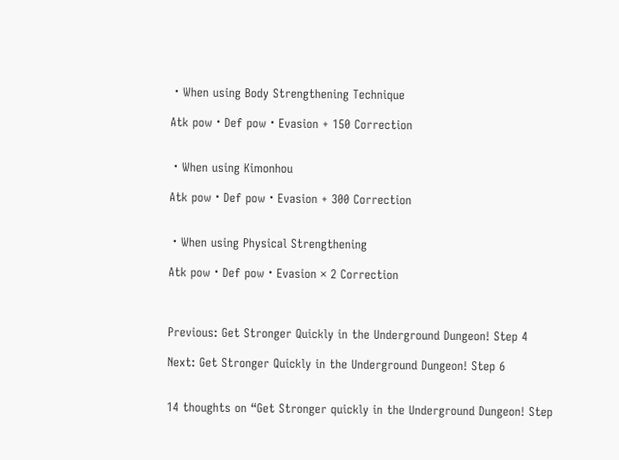・When using Body Strengthening Technique

Atk pow・Def pow・Evasion + 150 Correction


・When using Kimonhou

Atk pow・Def pow・Evasion + 300 Correction


・When using Physical Strengthening

Atk pow・Def pow・Evasion × 2 Correction



Previous: Get Stronger Quickly in the Underground Dungeon! Step 4

Next: Get Stronger Quickly in the Underground Dungeon! Step 6


14 thoughts on “Get Stronger quickly in the Underground Dungeon! Step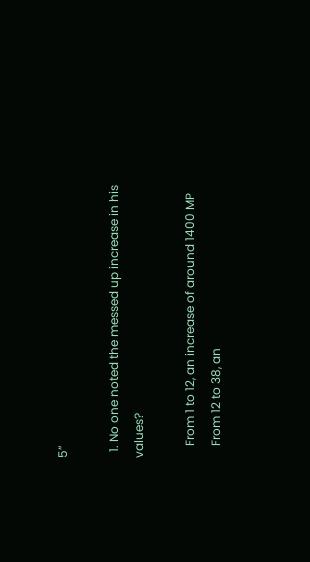5”

  1. No one noted the messed up increase in his values?

    From 1 to 12, an increase of around 1400 MP
    From 12 to 38, an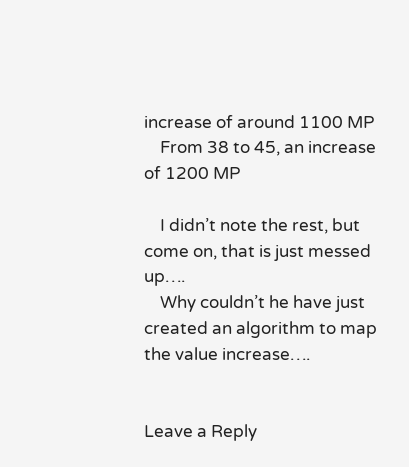increase of around 1100 MP
    From 38 to 45, an increase of 1200 MP

    I didn’t note the rest, but come on, that is just messed up….
    Why couldn’t he have just created an algorithm to map the value increase….


Leave a Reply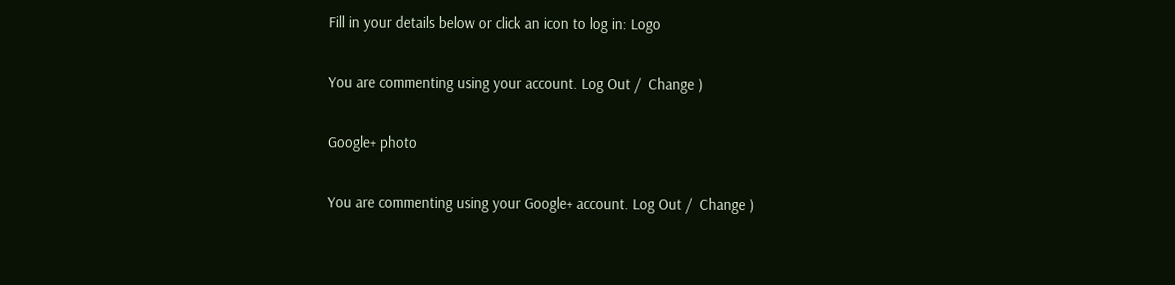Fill in your details below or click an icon to log in: Logo

You are commenting using your account. Log Out /  Change )

Google+ photo

You are commenting using your Google+ account. Log Out /  Change )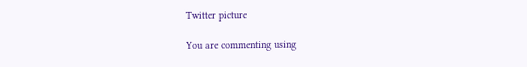Twitter picture

You are commenting using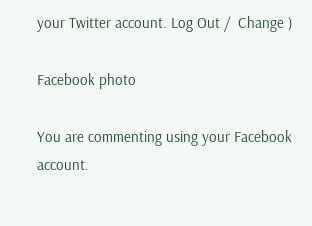your Twitter account. Log Out /  Change )

Facebook photo

You are commenting using your Facebook account.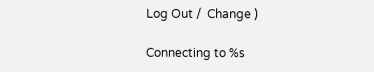Log Out /  Change )

Connecting to %s